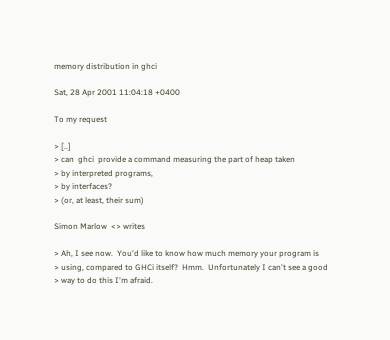memory distribution in ghci

Sat, 28 Apr 2001 11:04:18 +0400

To my request

> [..]
> can  ghci  provide a command measuring the part of heap taken
> by interpreted programs,
> by interfaces?
> (or, at least, their sum)

Simon Marlow  <> writes

> Ah, I see now.  You'd like to know how much memory your program is
> using, compared to GHCi itself?  Hmm.  Unfortunately I can't see a good
> way to do this I'm afraid.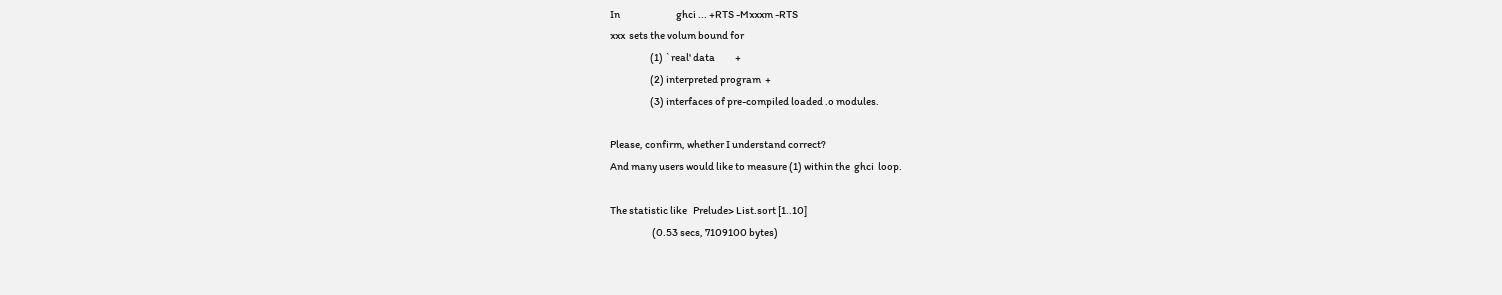In                            ghci ... +RTS -Mxxxm -RTS
xxx  sets the volum bound for
                    (1) `real' data          +
                    (2) interpreted program  +
                    (3) interfaces of pre-compiled loaded .o modules.

Please, confirm, whether I understand correct?
And many users would like to measure (1) within the  ghci  loop.

The statistic like   Prelude> List.sort [1..10]
                     (0.53 secs, 7109100 bytes)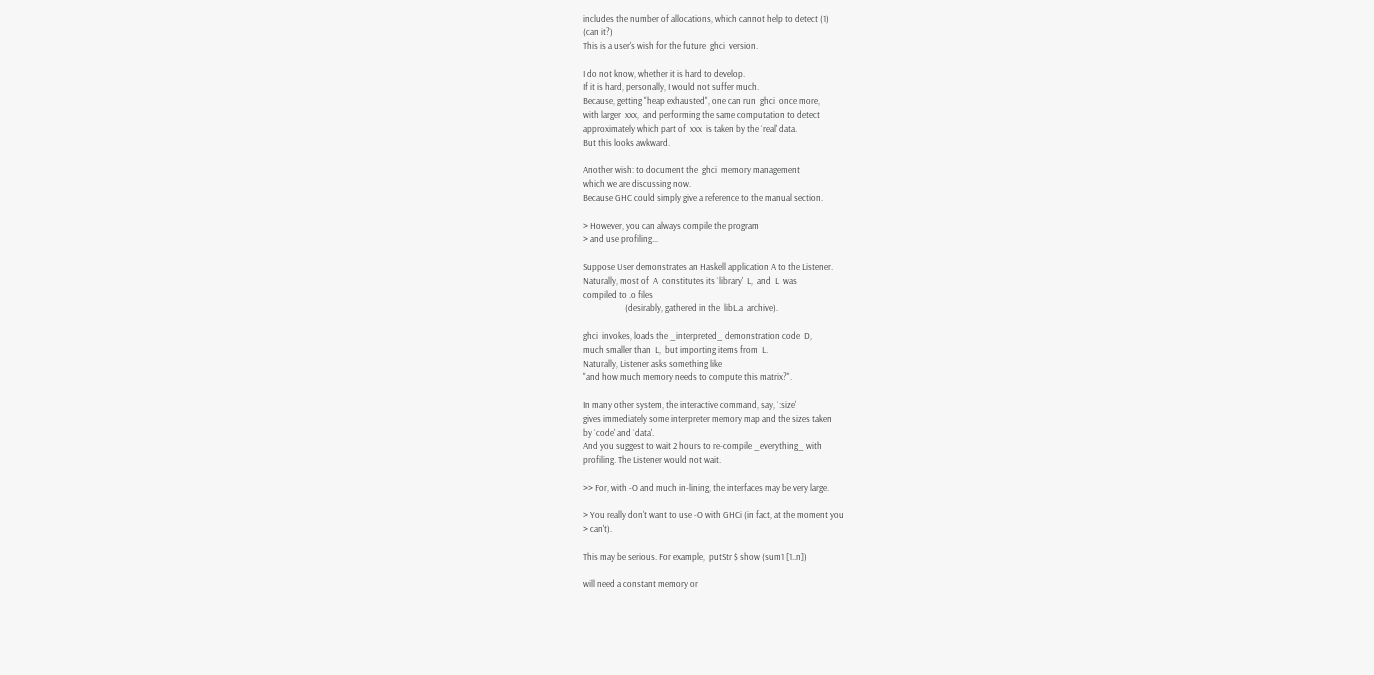includes the number of allocations, which cannot help to detect (1)
(can it?)
This is a user's wish for the future  ghci  version.

I do not know, whether it is hard to develop.
If it is hard, personally, I would not suffer much.
Because, getting "heap exhausted", one can run  ghci  once more,
with larger  xxx,  and performing the same computation to detect
approximately which part of  xxx  is taken by the `real' data.
But this looks awkward.

Another wish: to document the  ghci  memory management
which we are discussing now.
Because GHC could simply give a reference to the manual section.

> However, you can always compile the program
> and use profiling...

Suppose User demonstrates an Haskell application A to the Listener.
Naturally, most of  A  constitutes its `library'  L,  and  L  was
compiled to .o files
                     (desirably, gathered in the  libL.a  archive).

ghci  invokes, loads the _interpreted_ demonstration code  D,
much smaller than  L,  but importing items from  L.
Naturally, Listener asks something like
"and how much memory needs to compute this matrix?".

In many other system, the interactive command, say, `:size'
gives immediately some interpreter memory map and the sizes taken
by `code' and `data'.
And you suggest to wait 2 hours to re-compile _everything_ with
profiling. The Listener would not wait.

>> For, with -O and much in-lining, the interfaces may be very large.

> You really don't want to use -O with GHCi (in fact, at the moment you
> can't).

This may be serious. For example,  putStr $ show (sum1 [1..n])

will need a constant memory or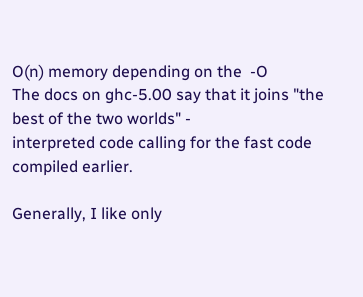O(n) memory depending on the  -O
The docs on ghc-5.00 say that it joins "the best of the two worlds" -
interpreted code calling for the fast code compiled earlier.

Generally, I like only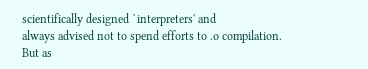scientifically designed `interpreters' and
always advised not to spend efforts to .o compilation.
But as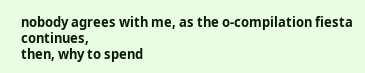nobody agrees with me, as the o-compilation fiesta continues,
then, why to spend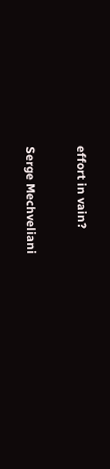effort in vain?

Serge Mechveliani